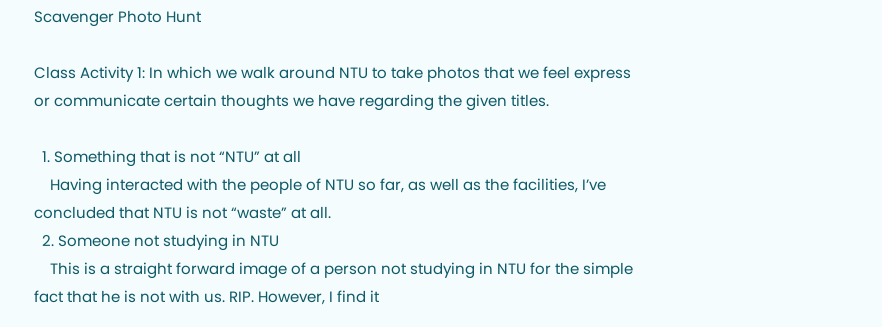Scavenger Photo Hunt

Class Activity 1: In which we walk around NTU to take photos that we feel express or communicate certain thoughts we have regarding the given titles.

  1. Something that is not “NTU” at all
    Having interacted with the people of NTU so far, as well as the facilities, I’ve concluded that NTU is not “waste” at all.
  2. Someone not studying in NTU
    This is a straight forward image of a person not studying in NTU for the simple fact that he is not with us. RIP. However, I find it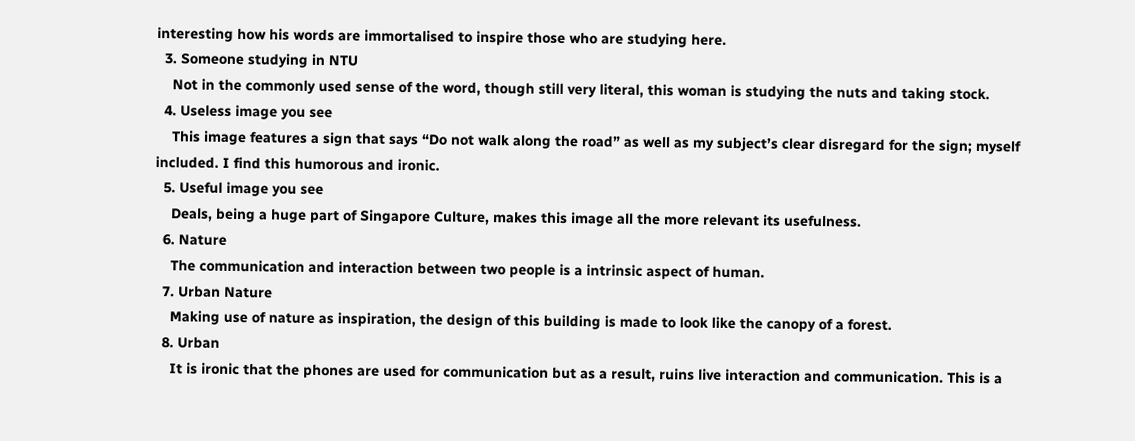interesting how his words are immortalised to inspire those who are studying here.
  3. Someone studying in NTU
    Not in the commonly used sense of the word, though still very literal, this woman is studying the nuts and taking stock.
  4. Useless image you see
    This image features a sign that says “Do not walk along the road” as well as my subject’s clear disregard for the sign; myself included. I find this humorous and ironic.
  5. Useful image you see
    Deals, being a huge part of Singapore Culture, makes this image all the more relevant its usefulness.
  6. Nature
    The communication and interaction between two people is a intrinsic aspect of human.
  7. Urban Nature
    Making use of nature as inspiration, the design of this building is made to look like the canopy of a forest.
  8. Urban
    It is ironic that the phones are used for communication but as a result, ruins live interaction and communication. This is a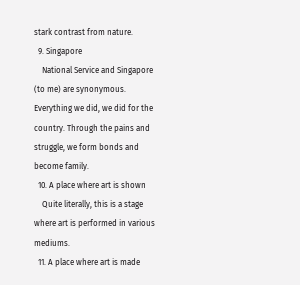stark contrast from nature.
  9. Singapore
    National Service and Singapore (to me) are synonymous. Everything we did, we did for the country. Through the pains and struggle, we form bonds and become family.
  10. A place where art is shown
    Quite literally, this is a stage where art is performed in various mediums.
  11. A place where art is made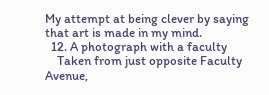My attempt at being clever by saying that art is made in my mind.
  12. A photograph with a faculty
    Taken from just opposite Faculty Avenue,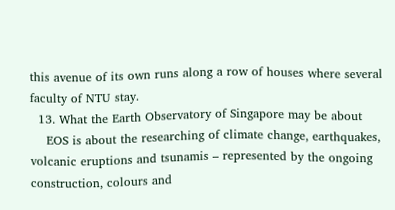this avenue of its own runs along a row of houses where several faculty of NTU stay.
  13. What the Earth Observatory of Singapore may be about
    EOS is about the researching of climate change, earthquakes, volcanic eruptions and tsunamis – represented by the ongoing construction, colours and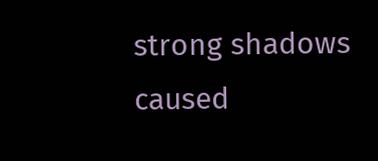strong shadows caused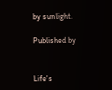by sunlight.

Published by


Life's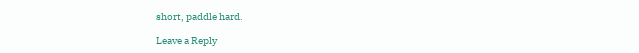short, paddle hard.

Leave a Reply